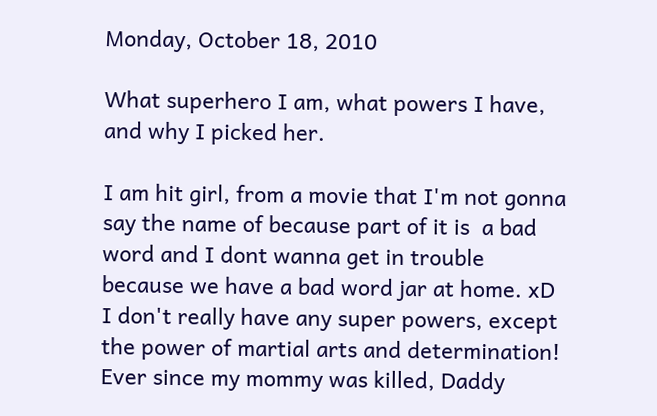Monday, October 18, 2010

What superhero I am, what powers I have, and why I picked her.

I am hit girl, from a movie that I'm not gonna say the name of because part of it is  a bad word and I dont wanna get in trouble because we have a bad word jar at home. xD I don't really have any super powers, except the power of martial arts and determination! Ever since my mommy was killed, Daddy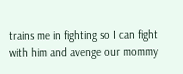trains me in fighting so I can fight with him and avenge our mommy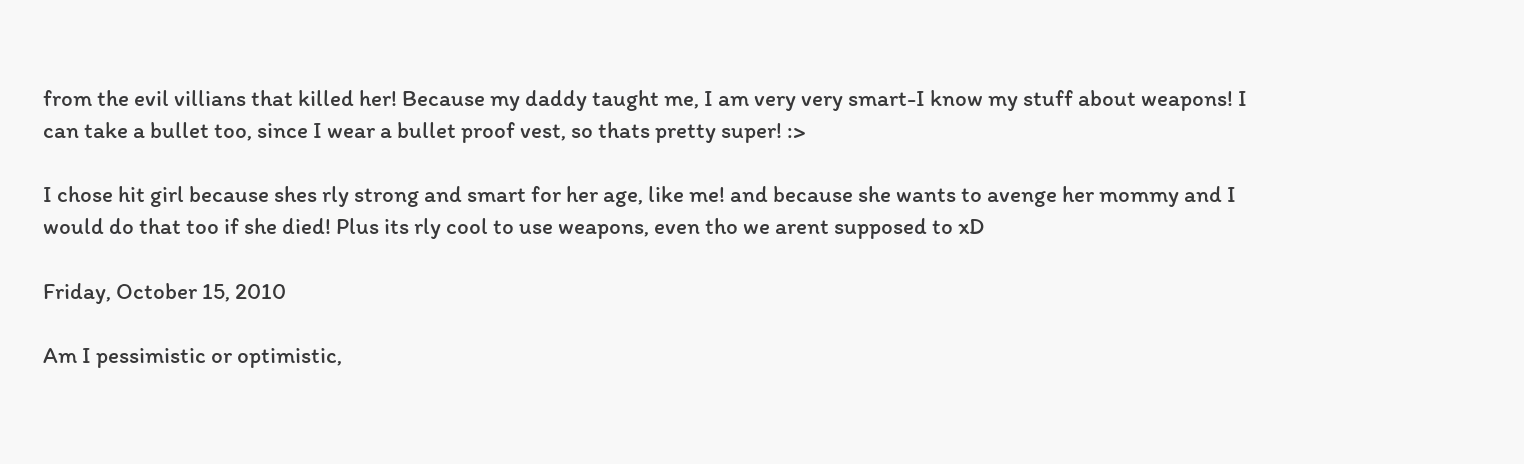from the evil villians that killed her! Because my daddy taught me, I am very very smart-I know my stuff about weapons! I can take a bullet too, since I wear a bullet proof vest, so thats pretty super! :>

I chose hit girl because shes rly strong and smart for her age, like me! and because she wants to avenge her mommy and I would do that too if she died! Plus its rly cool to use weapons, even tho we arent supposed to xD

Friday, October 15, 2010

Am I pessimistic or optimistic,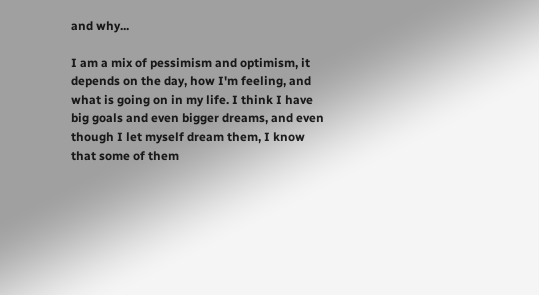and why...

I am a mix of pessimism and optimism, it depends on the day, how I'm feeling, and what is going on in my life. I think I have big goals and even bigger dreams, and even though I let myself dream them, I know that some of them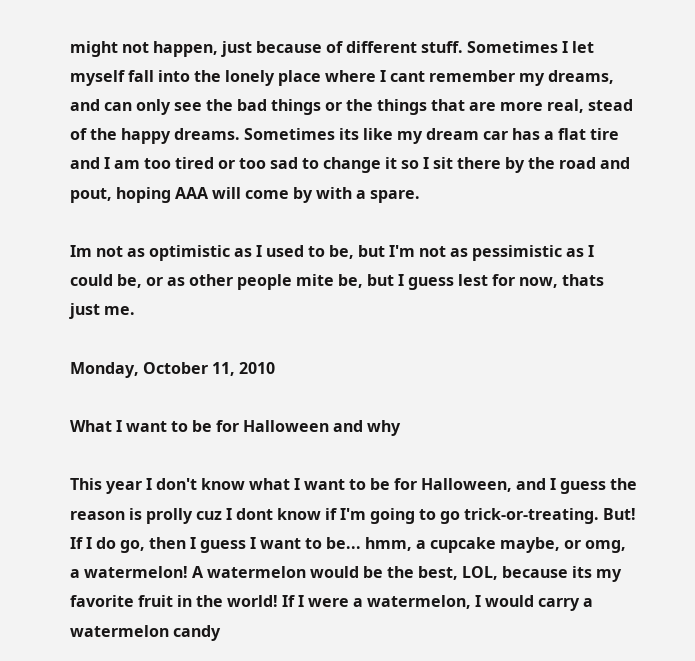might not happen, just because of different stuff. Sometimes I let myself fall into the lonely place where I cant remember my dreams, and can only see the bad things or the things that are more real, stead of the happy dreams. Sometimes its like my dream car has a flat tire and I am too tired or too sad to change it so I sit there by the road and pout, hoping AAA will come by with a spare.

Im not as optimistic as I used to be, but I'm not as pessimistic as I could be, or as other people mite be, but I guess lest for now, thats just me.

Monday, October 11, 2010

What I want to be for Halloween and why

This year I don't know what I want to be for Halloween, and I guess the reason is prolly cuz I dont know if I'm going to go trick-or-treating. But! If I do go, then I guess I want to be... hmm, a cupcake maybe, or omg, a watermelon! A watermelon would be the best, LOL, because its my favorite fruit in the world! If I were a watermelon, I would carry a watermelon candy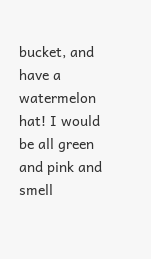bucket, and have a watermelon hat! I would be all green and pink and smell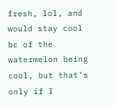fresh, lol, and would stay cool bc of the watermelon being cool, but that's only if I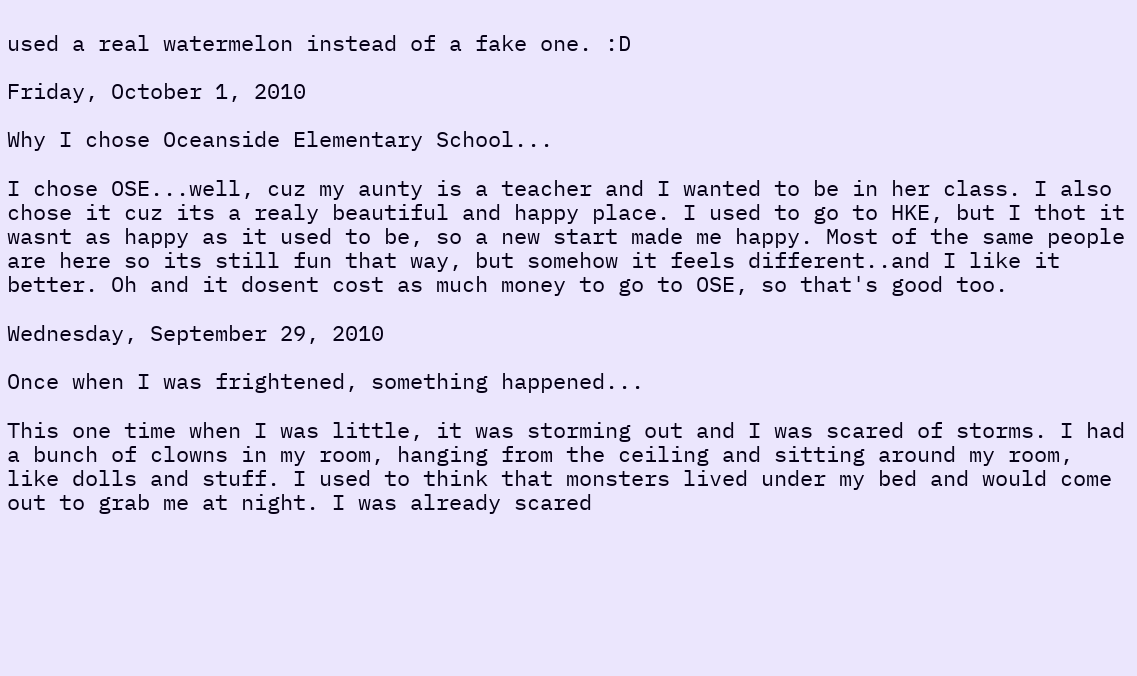used a real watermelon instead of a fake one. :D

Friday, October 1, 2010

Why I chose Oceanside Elementary School...

I chose OSE...well, cuz my aunty is a teacher and I wanted to be in her class. I also chose it cuz its a realy beautiful and happy place. I used to go to HKE, but I thot it wasnt as happy as it used to be, so a new start made me happy. Most of the same people are here so its still fun that way, but somehow it feels different..and I like it better. Oh and it dosent cost as much money to go to OSE, so that's good too.

Wednesday, September 29, 2010

Once when I was frightened, something happened...

This one time when I was little, it was storming out and I was scared of storms. I had a bunch of clowns in my room, hanging from the ceiling and sitting around my room, like dolls and stuff. I used to think that monsters lived under my bed and would come out to grab me at night. I was already scared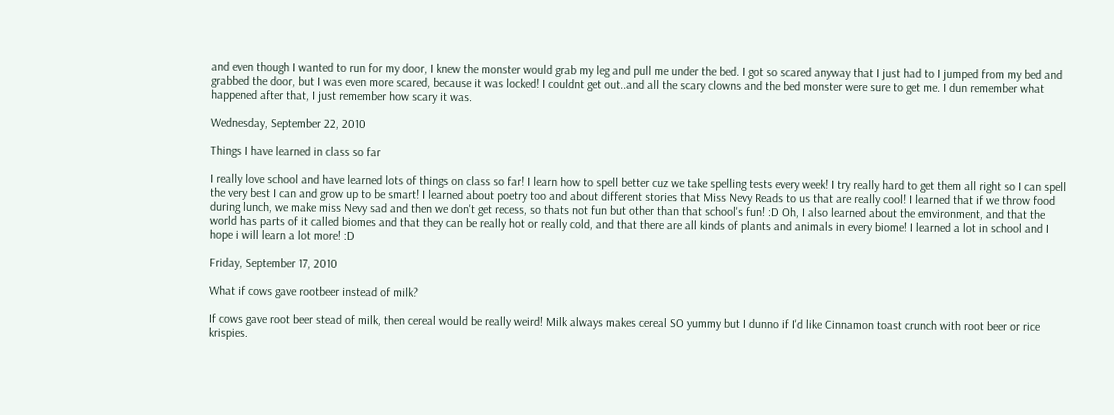and even though I wanted to run for my door, I knew the monster would grab my leg and pull me under the bed. I got so scared anyway that I just had to I jumped from my bed and grabbed the door, but I was even more scared, because it was locked! I couldnt get out..and all the scary clowns and the bed monster were sure to get me. I dun remember what happened after that, I just remember how scary it was.

Wednesday, September 22, 2010

Things I have learned in class so far

I really love school and have learned lots of things on class so far! I learn how to spell better cuz we take spelling tests every week! I try really hard to get them all right so I can spell the very best I can and grow up to be smart! I learned about poetry too and about different stories that Miss Nevy Reads to us that are really cool! I learned that if we throw food during lunch, we make miss Nevy sad and then we don't get recess, so thats not fun but other than that school's fun! :D Oh, I also learned about the emvironment, and that the world has parts of it called biomes and that they can be really hot or really cold, and that there are all kinds of plants and animals in every biome! I learned a lot in school and I hope i will learn a lot more! :D

Friday, September 17, 2010

What if cows gave rootbeer instead of milk?

If cows gave root beer stead of milk, then cereal would be really weird! Milk always makes cereal SO yummy but I dunno if I'd like Cinnamon toast crunch with root beer or rice krispies.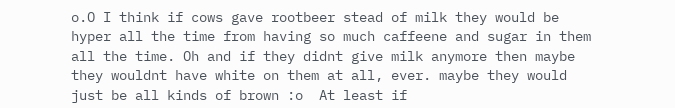o.O I think if cows gave rootbeer stead of milk they would be hyper all the time from having so much caffeene and sugar in them all the time. Oh and if they didnt give milk anymore then maybe they wouldnt have white on them at all, ever. maybe they would just be all kinds of brown :o  At least if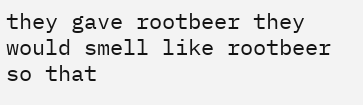they gave rootbeer they would smell like rootbeer so that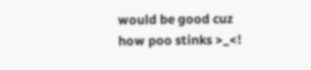would be good cuz how poo stinks >_<!